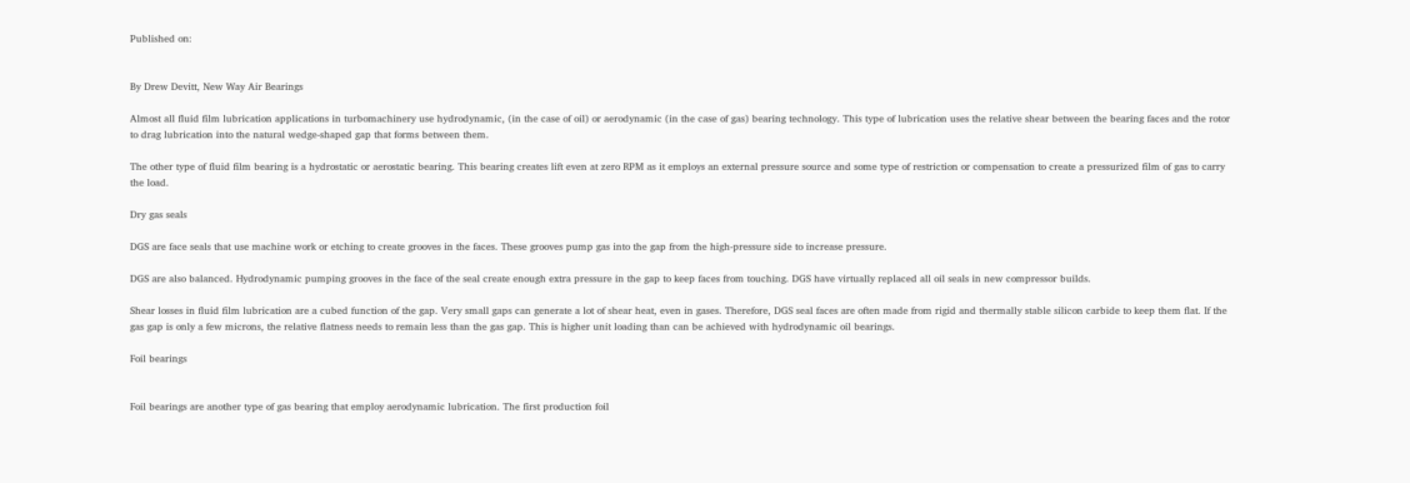Published on:


By Drew Devitt, New Way Air Bearings

Almost all fluid film lubrication applications in turbomachinery use hydrodynamic, (in the case of oil) or aerodynamic (in the case of gas) bearing technology. This type of lubrication uses the relative shear between the bearing faces and the rotor to drag lubrication into the natural wedge-shaped gap that forms between them.

The other type of fluid film bearing is a hydrostatic or aerostatic bearing. This bearing creates lift even at zero RPM as it employs an external pressure source and some type of restriction or compensation to create a pressurized film of gas to carry the load.

Dry gas seals

DGS are face seals that use machine work or etching to create grooves in the faces. These grooves pump gas into the gap from the high-pressure side to increase pressure.

DGS are also balanced. Hydrodynamic pumping grooves in the face of the seal create enough extra pressure in the gap to keep faces from touching. DGS have virtually replaced all oil seals in new compressor builds.

Shear losses in fluid film lubrication are a cubed function of the gap. Very small gaps can generate a lot of shear heat, even in gases. Therefore, DGS seal faces are often made from rigid and thermally stable silicon carbide to keep them flat. If the gas gap is only a few microns, the relative flatness needs to remain less than the gas gap. This is higher unit loading than can be achieved with hydrodynamic oil bearings.

Foil bearings


Foil bearings are another type of gas bearing that employ aerodynamic lubrication. The first production foil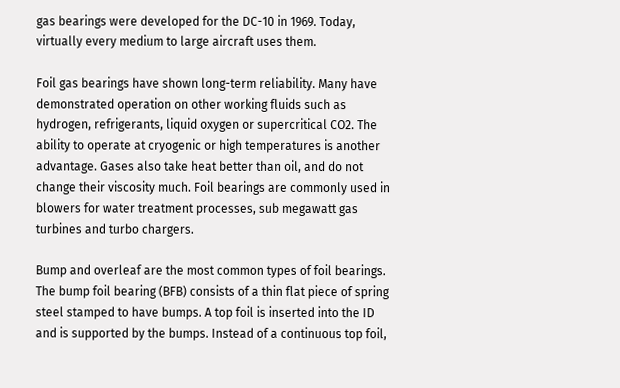gas bearings were developed for the DC-10 in 1969. Today, virtually every medium to large aircraft uses them.

Foil gas bearings have shown long-term reliability. Many have demonstrated operation on other working fluids such as hydrogen, refrigerants, liquid oxygen or supercritical CO2. The ability to operate at cryogenic or high temperatures is another advantage. Gases also take heat better than oil, and do not change their viscosity much. Foil bearings are commonly used in blowers for water treatment processes, sub megawatt gas turbines and turbo chargers.

Bump and overleaf are the most common types of foil bearings. The bump foil bearing (BFB) consists of a thin flat piece of spring steel stamped to have bumps. A top foil is inserted into the ID and is supported by the bumps. Instead of a continuous top foil,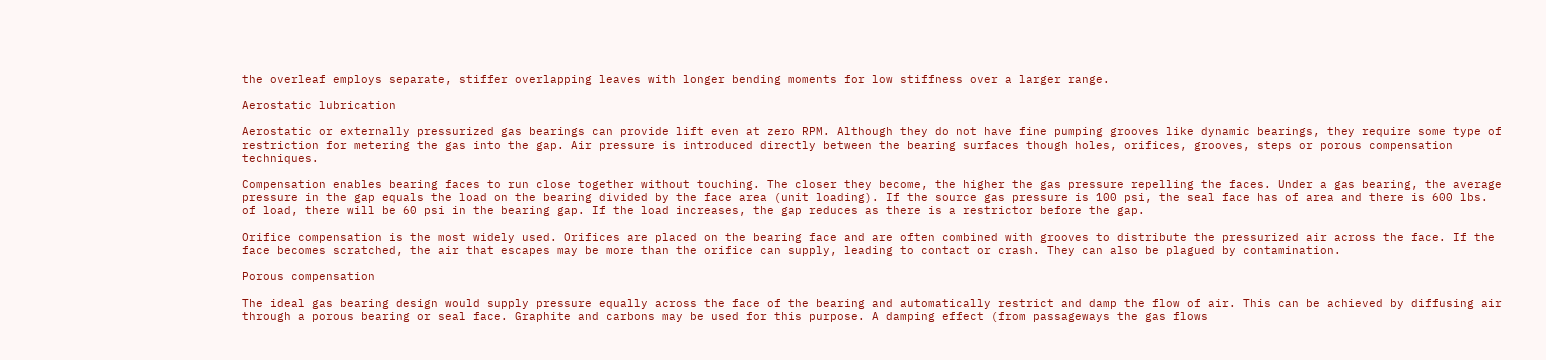the overleaf employs separate, stiffer overlapping leaves with longer bending moments for low stiffness over a larger range.

Aerostatic lubrication

Aerostatic or externally pressurized gas bearings can provide lift even at zero RPM. Although they do not have fine pumping grooves like dynamic bearings, they require some type of restriction for metering the gas into the gap. Air pressure is introduced directly between the bearing surfaces though holes, orifices, grooves, steps or porous compensation techniques.

Compensation enables bearing faces to run close together without touching. The closer they become, the higher the gas pressure repelling the faces. Under a gas bearing, the average pressure in the gap equals the load on the bearing divided by the face area (unit loading). If the source gas pressure is 100 psi, the seal face has of area and there is 600 lbs. of load, there will be 60 psi in the bearing gap. If the load increases, the gap reduces as there is a restrictor before the gap.

Orifice compensation is the most widely used. Orifices are placed on the bearing face and are often combined with grooves to distribute the pressurized air across the face. If the face becomes scratched, the air that escapes may be more than the orifice can supply, leading to contact or crash. They can also be plagued by contamination.

Porous compensation

The ideal gas bearing design would supply pressure equally across the face of the bearing and automatically restrict and damp the flow of air. This can be achieved by diffusing air through a porous bearing or seal face. Graphite and carbons may be used for this purpose. A damping effect (from passageways the gas flows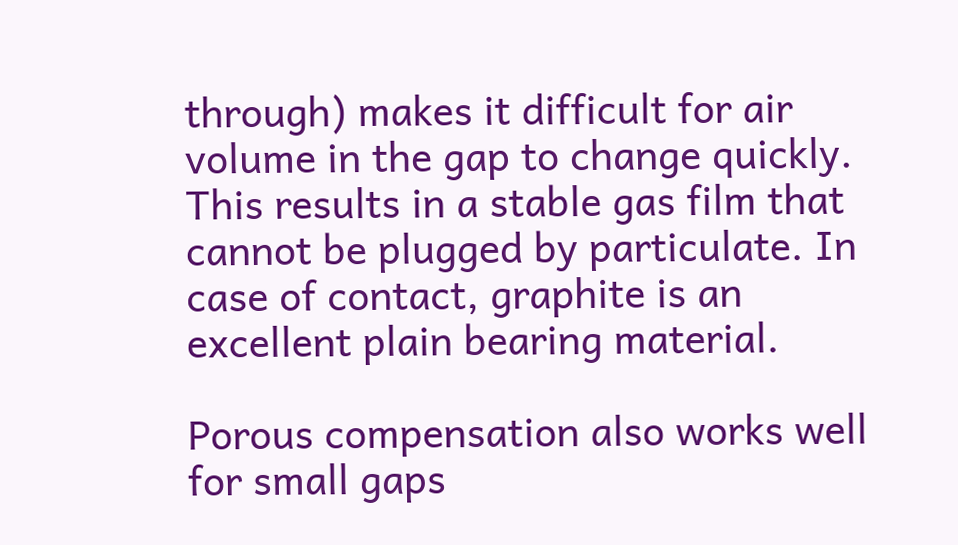through) makes it difficult for air volume in the gap to change quickly. This results in a stable gas film that cannot be plugged by particulate. In case of contact, graphite is an excellent plain bearing material.

Porous compensation also works well for small gaps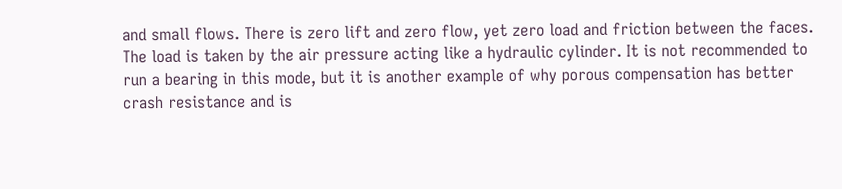and small flows. There is zero lift and zero flow, yet zero load and friction between the faces. The load is taken by the air pressure acting like a hydraulic cylinder. It is not recommended to run a bearing in this mode, but it is another example of why porous compensation has better crash resistance and is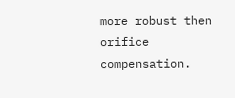more robust then orifice compensation.